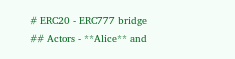# ERC20 - ERC777 bridge ## Actors - **Alice** and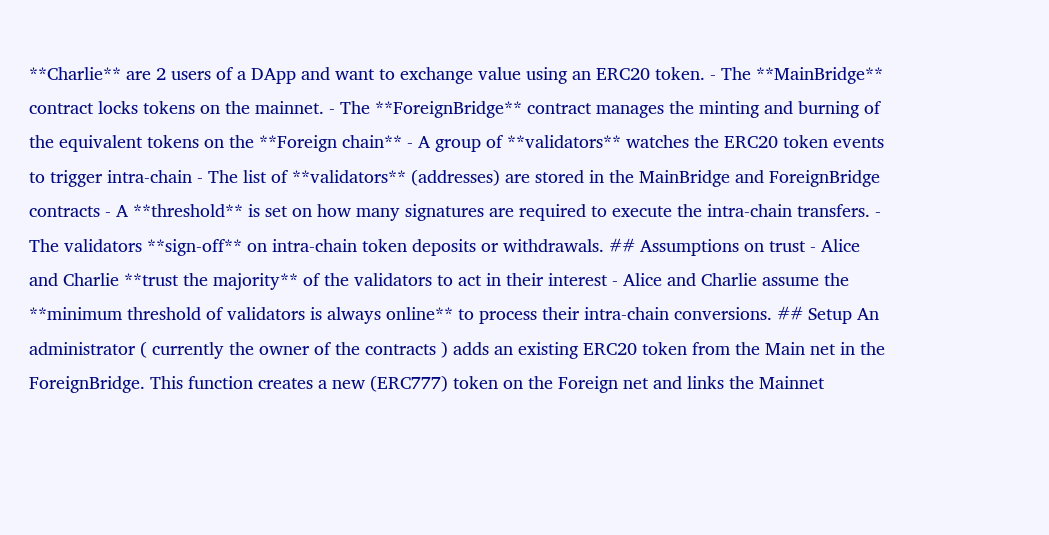**Charlie** are 2 users of a DApp and want to exchange value using an ERC20 token. - The **MainBridge** contract locks tokens on the mainnet. - The **ForeignBridge** contract manages the minting and burning of the equivalent tokens on the **Foreign chain** - A group of **validators** watches the ERC20 token events to trigger intra-chain - The list of **validators** (addresses) are stored in the MainBridge and ForeignBridge contracts - A **threshold** is set on how many signatures are required to execute the intra-chain transfers. - The validators **sign-off** on intra-chain token deposits or withdrawals. ## Assumptions on trust - Alice and Charlie **trust the majority** of the validators to act in their interest - Alice and Charlie assume the **minimum threshold of validators is always online** to process their intra-chain conversions. ## Setup An administrator ( currently the owner of the contracts ) adds an existing ERC20 token from the Main net in the ForeignBridge. This function creates a new (ERC777) token on the Foreign net and links the Mainnet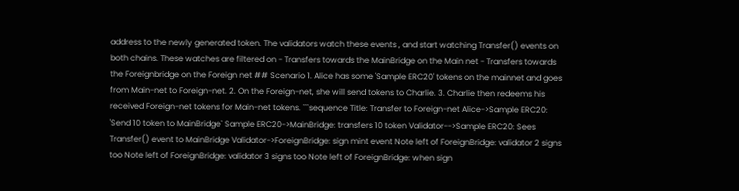address to the newly generated token. The validators watch these events , and start watching Transfer() events on both chains. These watches are filtered on - Transfers towards the MainBridge on the Main net - Transfers towards the Foreignbridge on the Foreign net ## Scenario 1. Alice has some 'Sample ERC20' tokens on the mainnet and goes from Main-net to Foreign-net. 2. On the Foreign-net, she will send tokens to Charlie. 3. Charlie then redeems his received Foreign-net tokens for Main-net tokens. ```sequence Title: Transfer to Foreign-net Alice->Sample ERC20: 'Send 10 token to MainBridge` Sample ERC20->MainBridge: transfers 10 token Validator-->Sample ERC20: Sees Transfer() event to MainBridge Validator->ForeignBridge: sign mint event Note left of ForeignBridge: validator 2 signs too Note left of ForeignBridge: validator 3 signs too Note left of ForeignBridge: when sign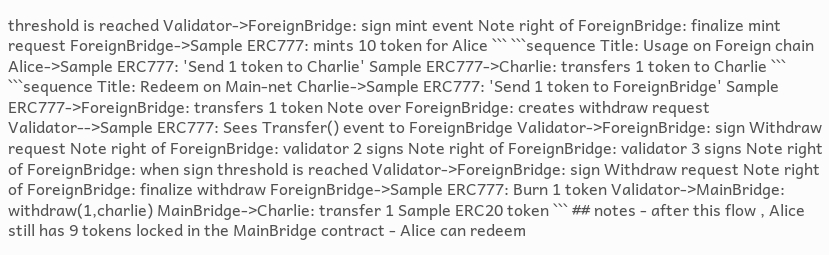threshold is reached Validator->ForeignBridge: sign mint event Note right of ForeignBridge: finalize mint request ForeignBridge->Sample ERC777: mints 10 token for Alice ``` ```sequence Title: Usage on Foreign chain Alice->Sample ERC777: 'Send 1 token to Charlie' Sample ERC777->Charlie: transfers 1 token to Charlie ``` ```sequence Title: Redeem on Main-net Charlie->Sample ERC777: 'Send 1 token to ForeignBridge' Sample ERC777->ForeignBridge: transfers 1 token Note over ForeignBridge: creates withdraw request Validator-->Sample ERC777: Sees Transfer() event to ForeignBridge Validator->ForeignBridge: sign Withdraw request Note right of ForeignBridge: validator 2 signs Note right of ForeignBridge: validator 3 signs Note right of ForeignBridge: when sign threshold is reached Validator->ForeignBridge: sign Withdraw request Note right of ForeignBridge: finalize withdraw ForeignBridge->Sample ERC777: Burn 1 token Validator->MainBridge: withdraw(1,charlie) MainBridge->Charlie: transfer 1 Sample ERC20 token ``` ## notes - after this flow , Alice still has 9 tokens locked in the MainBridge contract - Alice can redeem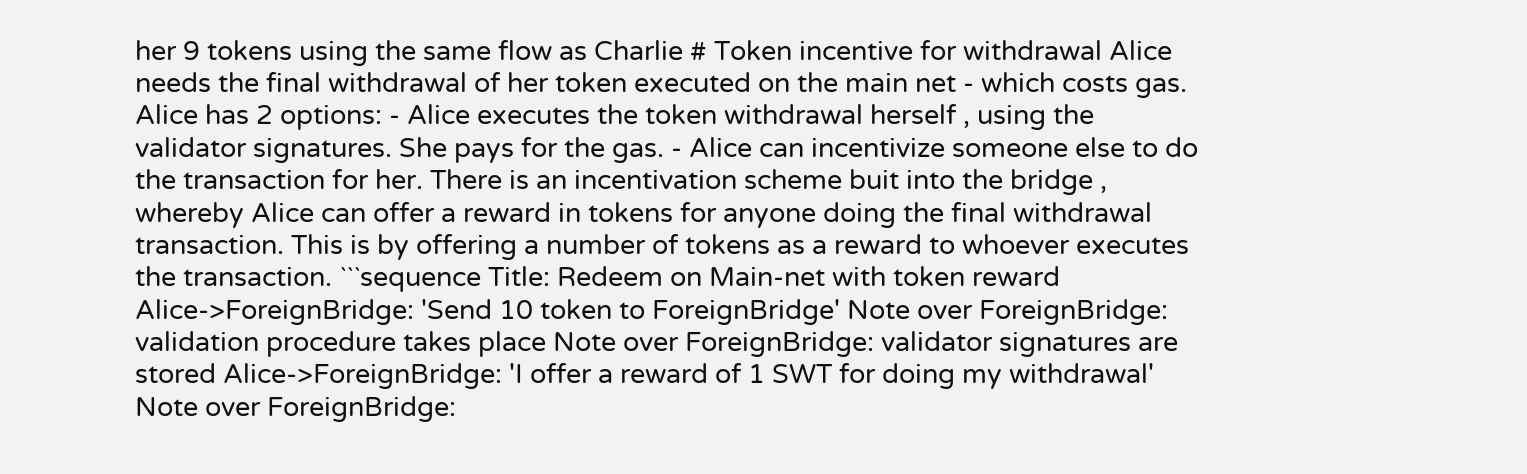her 9 tokens using the same flow as Charlie # Token incentive for withdrawal Alice needs the final withdrawal of her token executed on the main net - which costs gas. Alice has 2 options: - Alice executes the token withdrawal herself , using the validator signatures. She pays for the gas. - Alice can incentivize someone else to do the transaction for her. There is an incentivation scheme buit into the bridge , whereby Alice can offer a reward in tokens for anyone doing the final withdrawal transaction. This is by offering a number of tokens as a reward to whoever executes the transaction. ```sequence Title: Redeem on Main-net with token reward Alice->ForeignBridge: 'Send 10 token to ForeignBridge' Note over ForeignBridge: validation procedure takes place Note over ForeignBridge: validator signatures are stored Alice->ForeignBridge: 'I offer a reward of 1 SWT for doing my withdrawal' Note over ForeignBridge: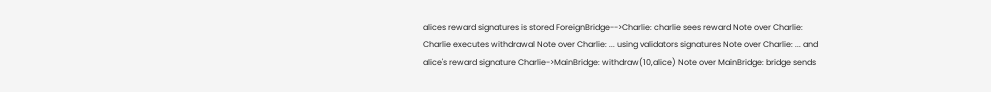alices reward signatures is stored ForeignBridge-->Charlie: charlie sees reward Note over Charlie: Charlie executes withdrawal Note over Charlie: ... using validators signatures Note over Charlie: ... and alice's reward signature Charlie->MainBridge: withdraw(10,alice) Note over MainBridge: bridge sends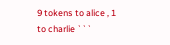9 tokens to alice , 1 to charlie ```